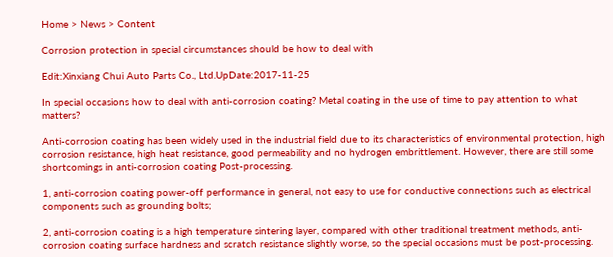Home > News > Content

Corrosion protection in special circumstances should be how to deal with

Edit:Xinxiang Chui Auto Parts Co., Ltd.UpDate:2017-11-25

In special occasions how to deal with anti-corrosion coating? Metal coating in the use of time to pay attention to what matters?

Anti-corrosion coating has been widely used in the industrial field due to its characteristics of environmental protection, high corrosion resistance, high heat resistance, good permeability and no hydrogen embrittlement. However, there are still some shortcomings in anti-corrosion coating Post-processing.

1, anti-corrosion coating power-off performance in general, not easy to use for conductive connections such as electrical components such as grounding bolts;

2, anti-corrosion coating is a high temperature sintering layer, compared with other traditional treatment methods, anti-corrosion coating surface hardness and scratch resistance slightly worse, so the special occasions must be post-processing.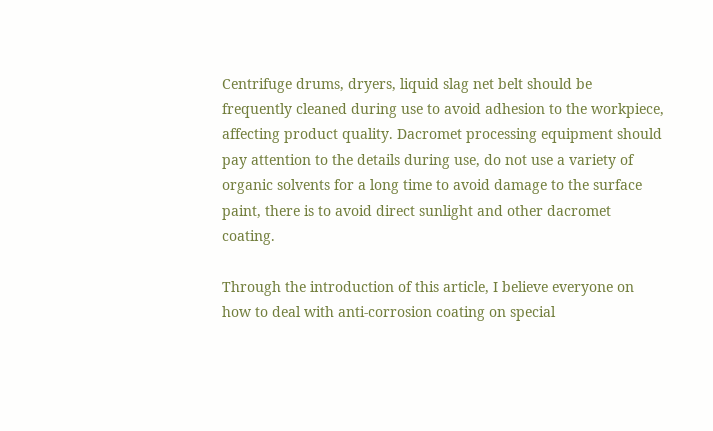Centrifuge drums, dryers, liquid slag net belt should be frequently cleaned during use to avoid adhesion to the workpiece, affecting product quality. Dacromet processing equipment should pay attention to the details during use, do not use a variety of organic solvents for a long time to avoid damage to the surface paint, there is to avoid direct sunlight and other dacromet coating.

Through the introduction of this article, I believe everyone on how to deal with anti-corrosion coating on special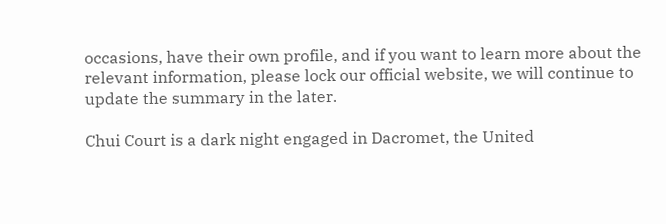occasions, have their own profile, and if you want to learn more about the relevant information, please lock our official website, we will continue to update the summary in the later.

Chui Court is a dark night engaged in Dacromet, the United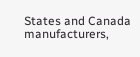States and Canada manufacturers,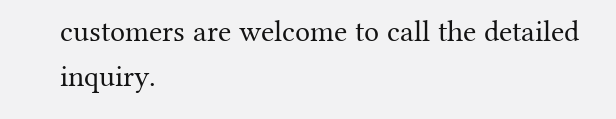customers are welcome to call the detailed inquiry.